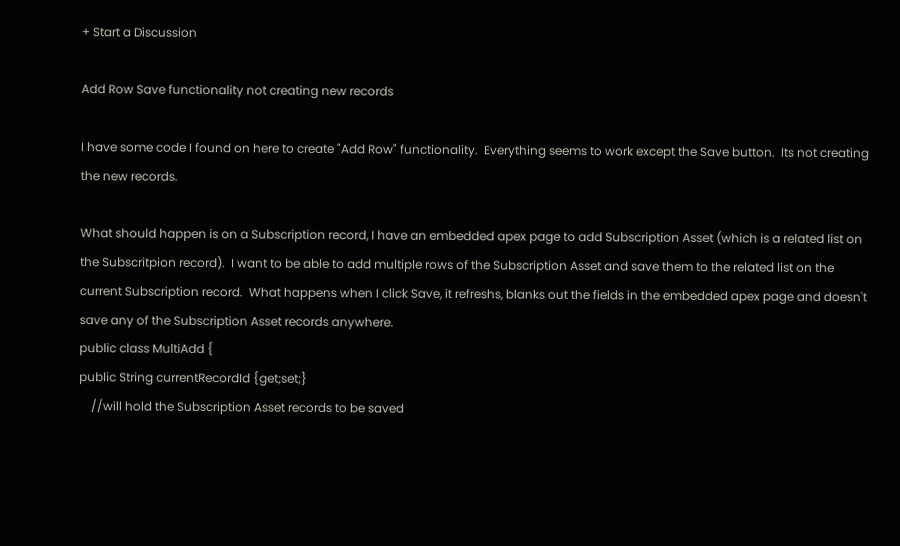+ Start a Discussion

Add Row Save functionality not creating new records

I have some code I found on here to create "Add Row" functionality.  Everything seems to work except the Save button.  Its not creating the new records.

What should happen is on a Subscription record, I have an embedded apex page to add Subscription Asset (which is a related list on the Subscritpion record).  I want to be able to add multiple rows of the Subscription Asset and save them to the related list on the current Subscription record.  What happens when I click Save, it refreshs, blanks out the fields in the embedded apex page and doesn't save any of the Subscription Asset records anywhere.
public class MultiAdd {
public String currentRecordId {get;set;}
    //will hold the Subscription Asset records to be saved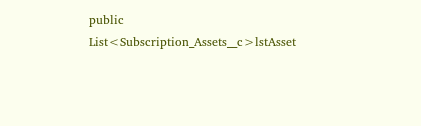public List<Subscription_Assets__c>lstAsset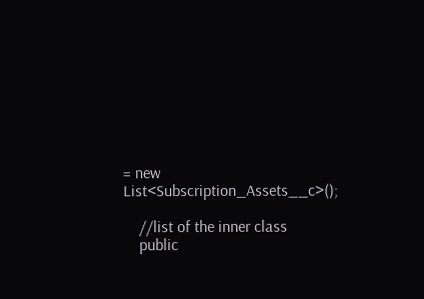= new List<Subscription_Assets__c>();

    //list of the inner class
    public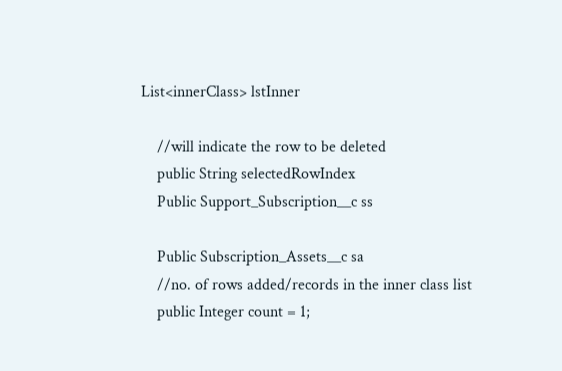List<innerClass> lstInner

    //will indicate the row to be deleted
    public String selectedRowIndex
    Public Support_Subscription__c ss

    Public Subscription_Assets__c sa
    //no. of rows added/records in the inner class list
    public Integer count = 1;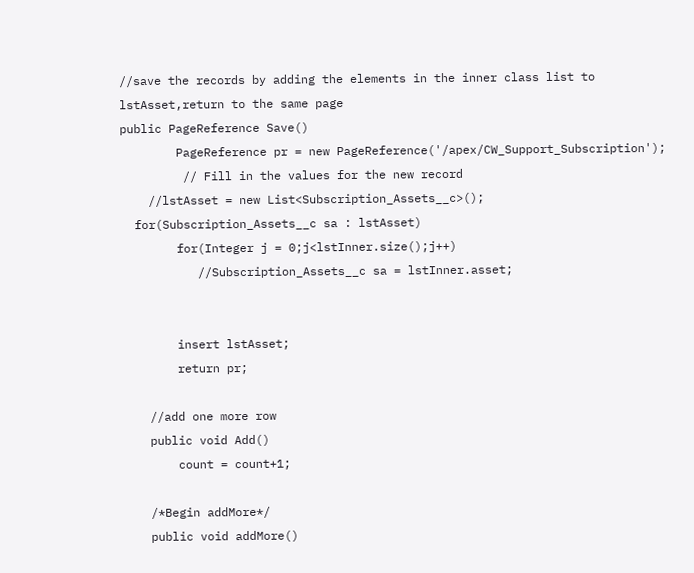//save the records by adding the elements in the inner class list to lstAsset,return to the same page
public PageReference Save()
        PageReference pr = new PageReference('/apex/CW_Support_Subscription');
         // Fill in the values for the new record
    //lstAsset = new List<Subscription_Assets__c>();
  for(Subscription_Assets__c sa : lstAsset)
        for(Integer j = 0;j<lstInner.size();j++)
           //Subscription_Assets__c sa = lstInner.asset;


        insert lstAsset;
        return pr;

    //add one more row
    public void Add()
        count = count+1;

    /*Begin addMore*/
    public void addMore()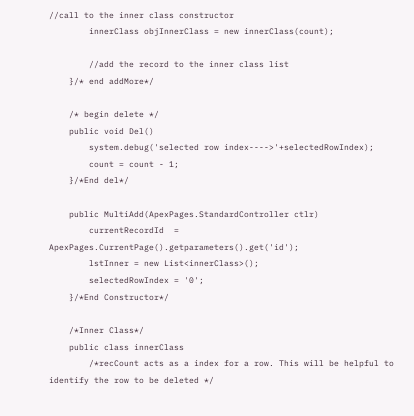//call to the inner class constructor
        innerClass objInnerClass = new innerClass(count);

        //add the record to the inner class list
    }/* end addMore*/

    /* begin delete */
    public void Del()
        system.debug('selected row index---->'+selectedRowIndex);
        count = count - 1;
    }/*End del*/

    public MultiAdd(ApexPages.StandardController ctlr)
        currentRecordId  = ApexPages.CurrentPage().getparameters().get('id');
        lstInner = new List<innerClass>();
        selectedRowIndex = '0';
    }/*End Constructor*/

    /*Inner Class*/
    public class innerClass
        /*recCount acts as a index for a row. This will be helpful to identify the row to be deleted */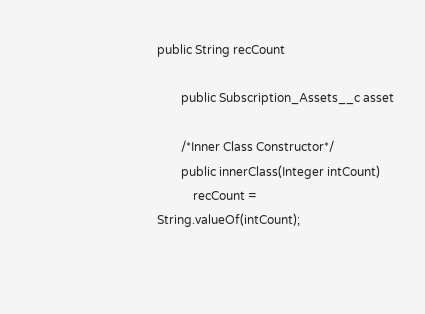public String recCount

        public Subscription_Assets__c asset

        /*Inner Class Constructor*/
        public innerClass(Integer intCount)
            recCount = String.valueOf(intCount);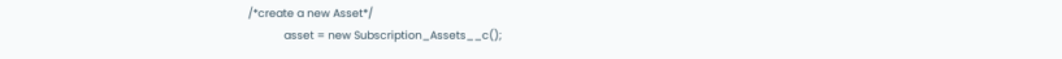/*create a new Asset*/
            asset = new Subscription_Assets__c();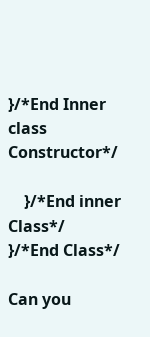}/*End Inner class Constructor*/

    }/*End inner Class*/
}/*End Class*/

Can you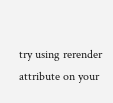try using rerender attribute on your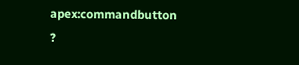apex:commandbutton ?